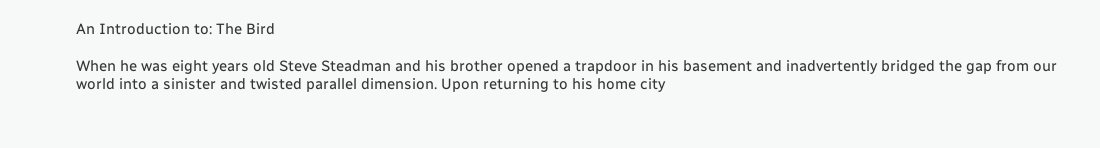An Introduction to: The Bird

When he was eight years old Steve Steadman and his brother opened a trapdoor in his basement and inadvertently bridged the gap from our world into a sinister and twisted parallel dimension. Upon returning to his home city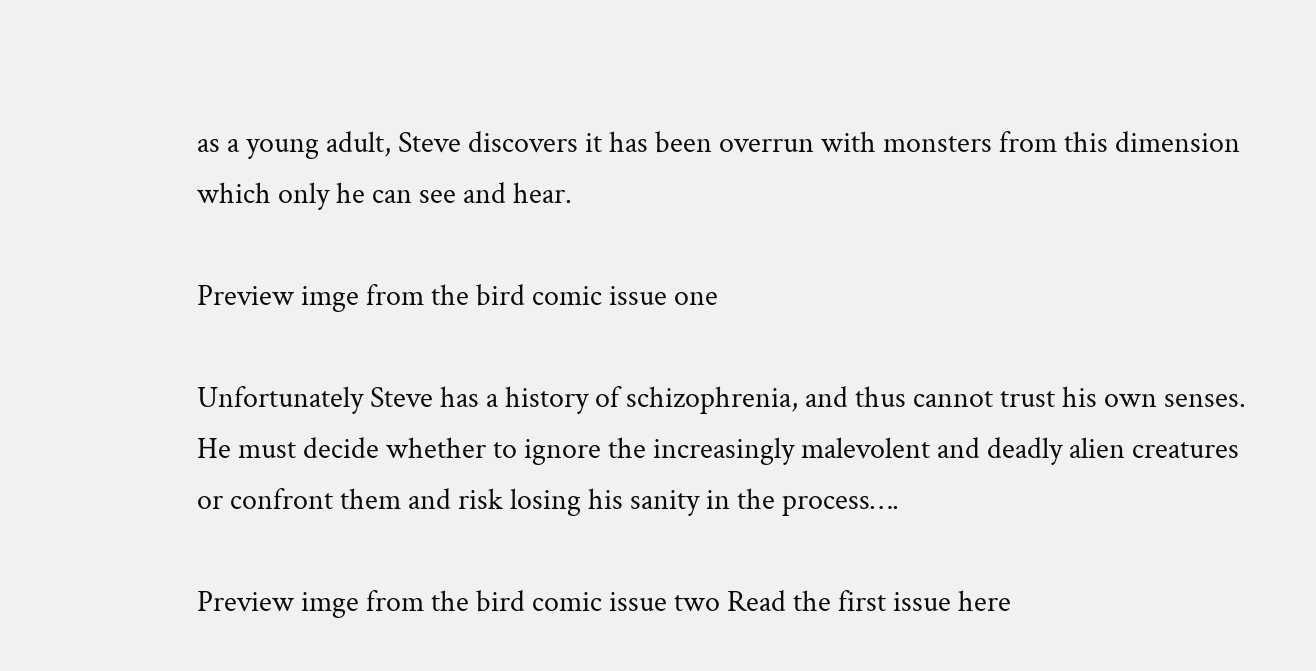as a young adult, Steve discovers it has been overrun with monsters from this dimension which only he can see and hear.

Preview imge from the bird comic issue one

Unfortunately Steve has a history of schizophrenia, and thus cannot trust his own senses. He must decide whether to ignore the increasingly malevolent and deadly alien creatures or confront them and risk losing his sanity in the process….

Preview imge from the bird comic issue two Read the first issue here